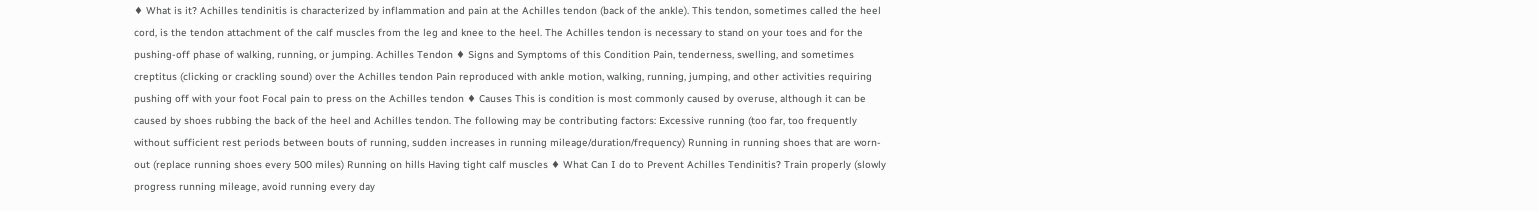♦ What is it? Achilles tendinitis is characterized by inflammation and pain at the Achilles tendon (back of the ankle). This tendon, sometimes called the heel cord, is the tendon attachment of the calf muscles from the leg and knee to the heel. The Achilles tendon is necessary to stand on your toes and for the pushing-off phase of walking, running, or jumping. Achilles Tendon ♦ Signs and Symptoms of this Condition Pain, tenderness, swelling, and sometimes creptitus (clicking or crackling sound) over the Achilles tendon Pain reproduced with ankle motion, walking, running, jumping, and other activities requiring pushing off with your foot Focal pain to press on the Achilles tendon ♦ Causes This is condition is most commonly caused by overuse, although it can be caused by shoes rubbing the back of the heel and Achilles tendon. The following may be contributing factors: Excessive running (too far, too frequently without sufficient rest periods between bouts of running, sudden increases in running mileage/duration/frequency) Running in running shoes that are worn-out (replace running shoes every 500 miles) Running on hills Having tight calf muscles ♦ What Can I do to Prevent Achilles Tendinitis? Train properly (slowly progress running mileage, avoid running every day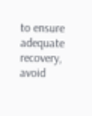to ensure adequate recovery, avoid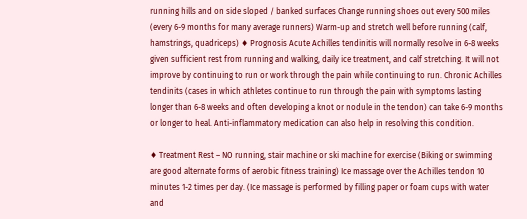running hills and on side sloped / banked surfaces Change running shoes out every 500 miles (every 6-9 months for many average runners) Warm-up and stretch well before running (calf, hamstrings, quadriceps) ♦ Prognosis Acute Achilles tendinitis will normally resolve in 6-8 weeks given sufficient rest from running and walking, daily ice treatment, and calf stretching. It will not improve by continuing to run or work through the pain while continuing to run. Chronic Achilles tendinits (cases in which athletes continue to run through the pain with symptoms lasting longer than 6-8 weeks and often developing a knot or nodule in the tendon) can take 6-9 months or longer to heal. Anti-inflammatory medication can also help in resolving this condition.

♦ Treatment Rest – NO running, stair machine or ski machine for exercise (Biking or swimming are good alternate forms of aerobic fitness training) Ice massage over the Achilles tendon 10 minutes 1-2 times per day. (Ice massage is performed by filling paper or foam cups with water and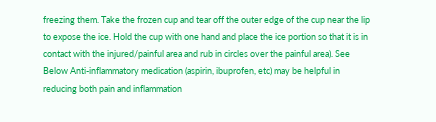freezing them. Take the frozen cup and tear off the outer edge of the cup near the lip to expose the ice. Hold the cup with one hand and place the ice portion so that it is in contact with the injured/painful area and rub in circles over the painful area). See Below Anti-inflammatory medication (aspirin, ibuprofen, etc) may be helpful in reducing both pain and inflammation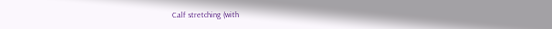Calf stretching (with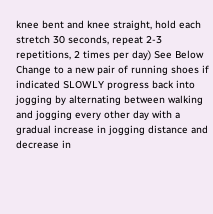knee bent and knee straight, hold each stretch 30 seconds, repeat 2-3 repetitions, 2 times per day) See Below Change to a new pair of running shoes if indicated SLOWLY progress back into jogging by alternating between walking and jogging every other day with a gradual increase in jogging distance and decrease in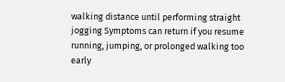walking distance until performing straight jogging Symptoms can return if you resume running, jumping, or prolonged walking too early